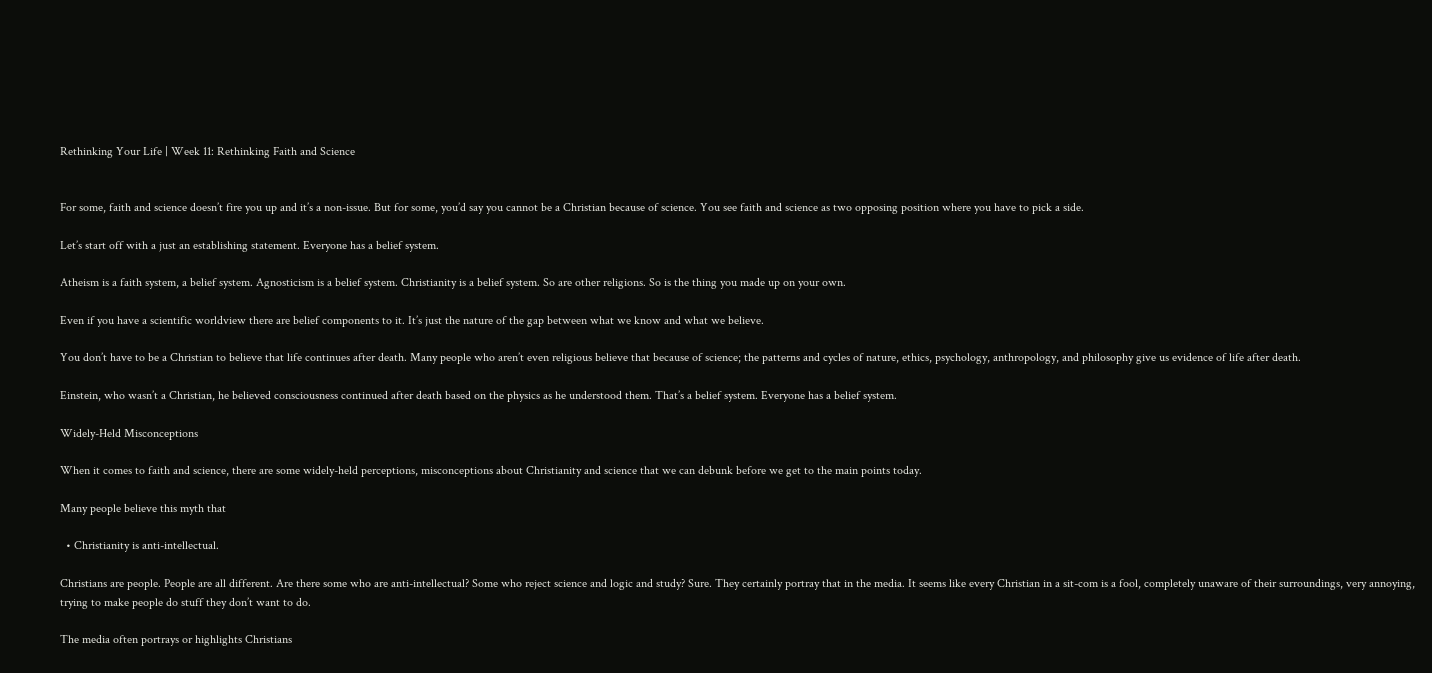Rethinking Your Life | Week 11: Rethinking Faith and Science


For some, faith and science doesn’t fire you up and it’s a non-issue. But for some, you’d say you cannot be a Christian because of science. You see faith and science as two opposing position where you have to pick a side.

Let’s start off with a just an establishing statement. Everyone has a belief system.

Atheism is a faith system, a belief system. Agnosticism is a belief system. Christianity is a belief system. So are other religions. So is the thing you made up on your own.

Even if you have a scientific worldview there are belief components to it. It’s just the nature of the gap between what we know and what we believe.

You don’t have to be a Christian to believe that life continues after death. Many people who aren’t even religious believe that because of science; the patterns and cycles of nature, ethics, psychology, anthropology, and philosophy give us evidence of life after death.

Einstein, who wasn’t a Christian, he believed consciousness continued after death based on the physics as he understood them. That’s a belief system. Everyone has a belief system.

Widely-Held Misconceptions

When it comes to faith and science, there are some widely-held perceptions, misconceptions about Christianity and science that we can debunk before we get to the main points today.

Many people believe this myth that

  • Christianity is anti-intellectual.

Christians are people. People are all different. Are there some who are anti-intellectual? Some who reject science and logic and study? Sure. They certainly portray that in the media. It seems like every Christian in a sit-com is a fool, completely unaware of their surroundings, very annoying, trying to make people do stuff they don’t want to do.

The media often portrays or highlights Christians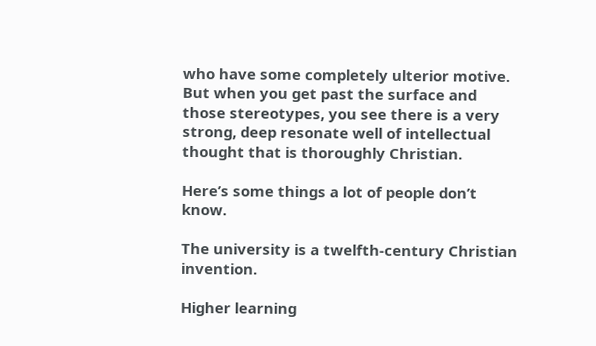who have some completely ulterior motive. But when you get past the surface and those stereotypes, you see there is a very strong, deep resonate well of intellectual thought that is thoroughly Christian.

Here’s some things a lot of people don’t know.

The university is a twelfth-century Christian invention.

Higher learning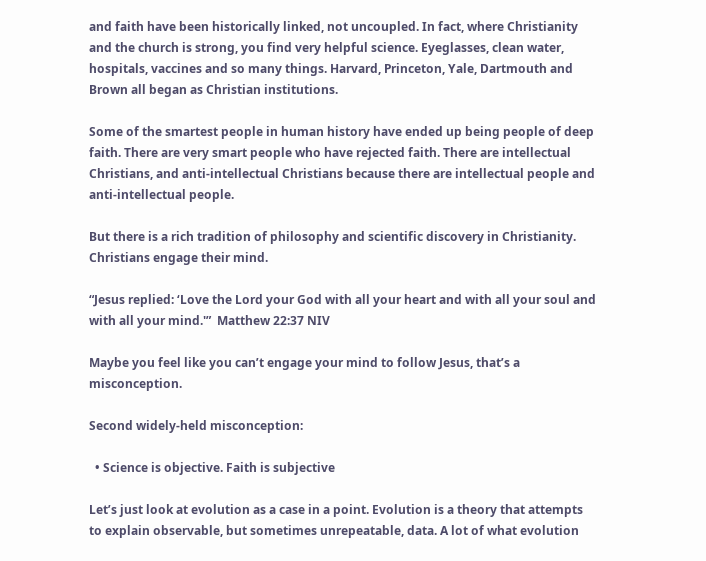and faith have been historically linked, not uncoupled. In fact, where Christianity and the church is strong, you find very helpful science. Eyeglasses, clean water, hospitals, vaccines and so many things. Harvard, Princeton, Yale, Dartmouth and Brown all began as Christian institutions.

Some of the smartest people in human history have ended up being people of deep faith. There are very smart people who have rejected faith. There are intellectual Christians, and anti-intellectual Christians because there are intellectual people and anti-intellectual people.

But there is a rich tradition of philosophy and scientific discovery in Christianity. Christians engage their mind.

“Jesus replied: ‘Love the Lord your God with all your heart and with all your soul and with all your mind.'”  Matthew 22:37 NIV

Maybe you feel like you can’t engage your mind to follow Jesus, that’s a misconception.

Second widely-held misconception:

  • Science is objective. Faith is subjective

Let’s just look at evolution as a case in a point. Evolution is a theory that attempts to explain observable, but sometimes unrepeatable, data. A lot of what evolution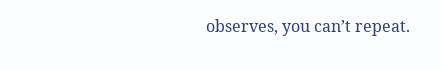observes, you can’t repeat.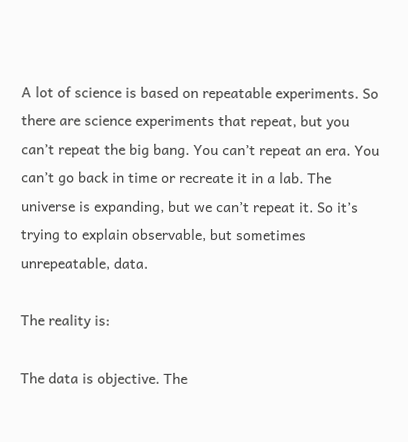A lot of science is based on repeatable experiments. So there are science experiments that repeat, but you can’t repeat the big bang. You can’t repeat an era. You can’t go back in time or recreate it in a lab. The universe is expanding, but we can’t repeat it. So it’s trying to explain observable, but sometimes unrepeatable, data.

The reality is:

The data is objective. The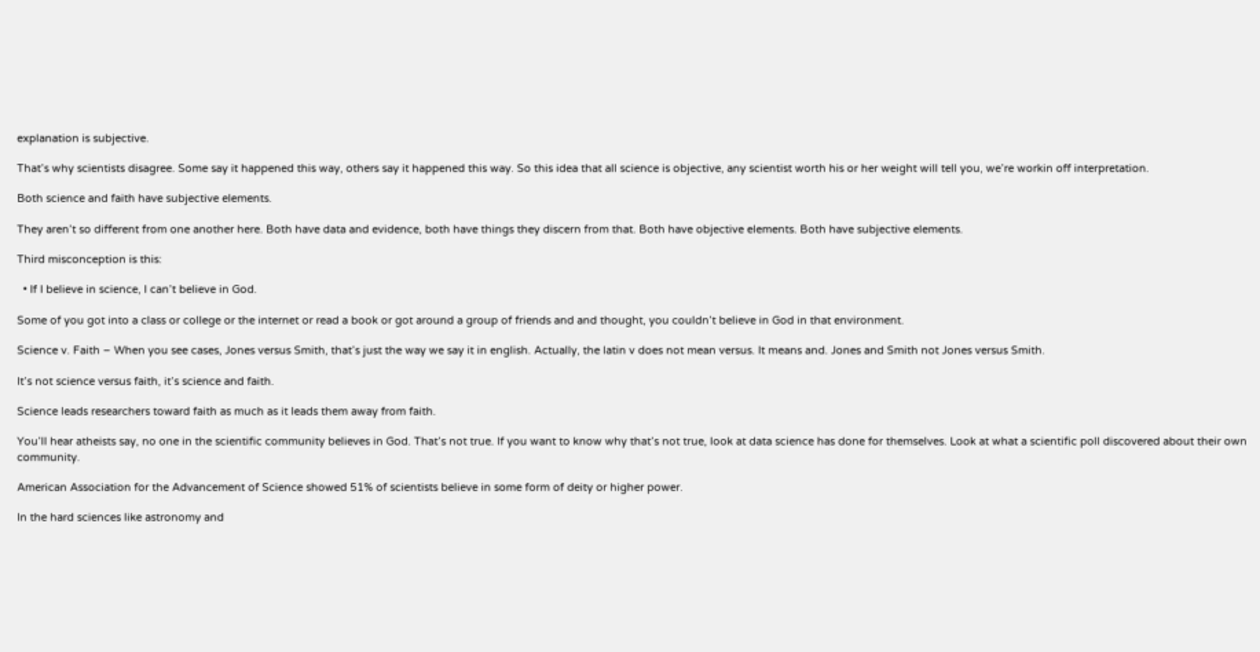explanation is subjective.

That’s why scientists disagree. Some say it happened this way, others say it happened this way. So this idea that all science is objective, any scientist worth his or her weight will tell you, we’re workin off interpretation.

Both science and faith have subjective elements.

They aren’t so different from one another here. Both have data and evidence, both have things they discern from that. Both have objective elements. Both have subjective elements.

Third misconception is this:

  • If I believe in science, I can’t believe in God.

Some of you got into a class or college or the internet or read a book or got around a group of friends and and thought, you couldn’t believe in God in that environment.

Science v. Faith – When you see cases, Jones versus Smith, that’s just the way we say it in english. Actually, the latin v does not mean versus. It means and. Jones and Smith not Jones versus Smith.

It’s not science versus faith, it’s science and faith.

Science leads researchers toward faith as much as it leads them away from faith.

You’ll hear atheists say, no one in the scientific community believes in God. That’s not true. If you want to know why that’s not true, look at data science has done for themselves. Look at what a scientific poll discovered about their own community.

American Association for the Advancement of Science showed 51% of scientists believe in some form of deity or higher power.

In the hard sciences like astronomy and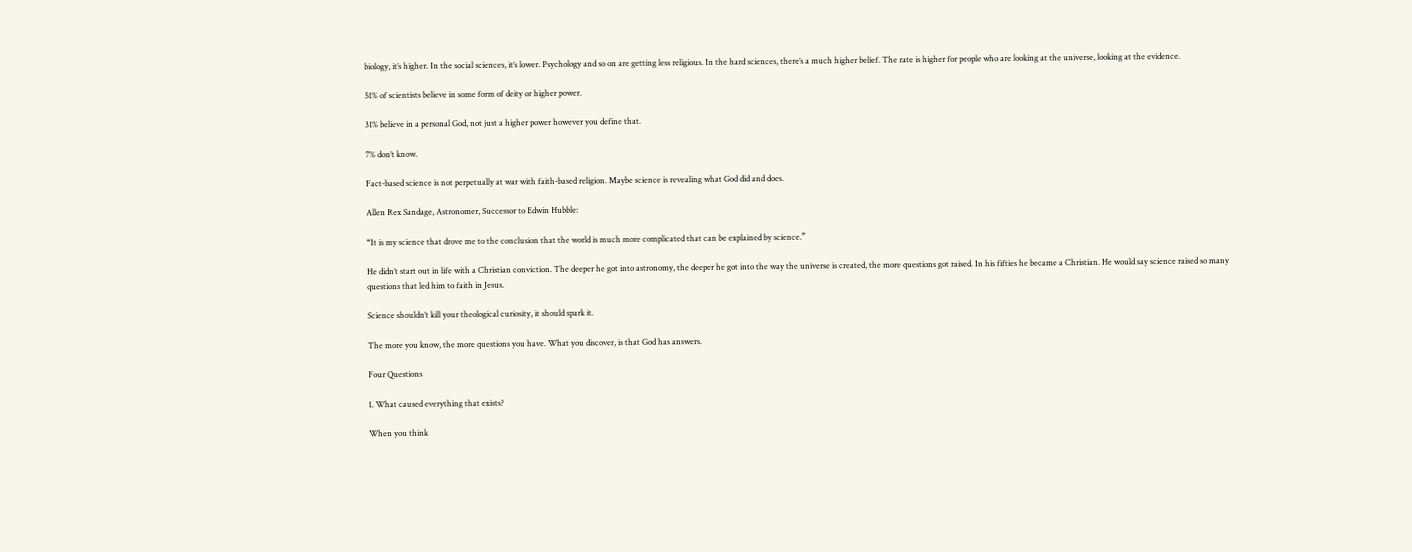biology, it’s higher. In the social sciences, it’s lower. Psychology and so on are getting less religious. In the hard sciences, there’s a much higher belief. The rate is higher for people who are looking at the universe, looking at the evidence.

51% of scientists believe in some form of deity or higher power.

31% believe in a personal God, not just a higher power however you define that.

7% don’t know.

Fact-based science is not perpetually at war with faith-based religion. Maybe science is revealing what God did and does.

Allen Rex Sandage, Astronomer, Successor to Edwin Hubble:

“It is my science that drove me to the conclusion that the world is much more complicated that can be explained by science.”

He didn’t start out in life with a Christian conviction. The deeper he got into astronomy, the deeper he got into the way the universe is created, the more questions got raised. In his fifties he became a Christian. He would say science raised so many questions that led him to faith in Jesus.

Science shouldn’t kill your theological curiosity, it should spark it.

The more you know, the more questions you have. What you discover, is that God has answers.

Four Questions

1. What caused everything that exists?

When you think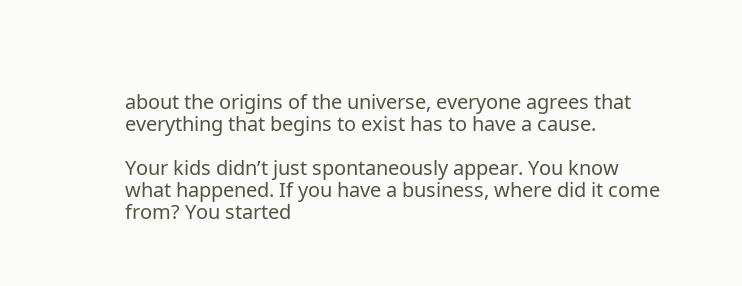about the origins of the universe, everyone agrees that everything that begins to exist has to have a cause.

Your kids didn’t just spontaneously appear. You know what happened. If you have a business, where did it come from? You started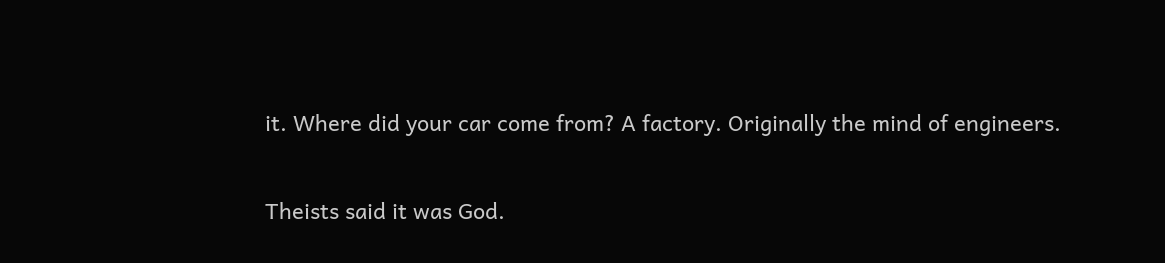it. Where did your car come from? A factory. Originally the mind of engineers.

Theists said it was God.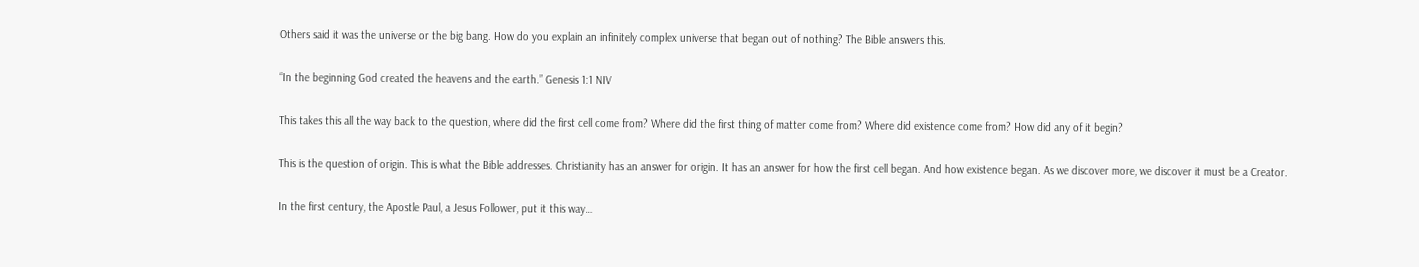Others said it was the universe or the big bang. How do you explain an infinitely complex universe that began out of nothing? The Bible answers this.

“In the beginning God created the heavens and the earth.” Genesis 1:1 NIV

This takes this all the way back to the question, where did the first cell come from? Where did the first thing of matter come from? Where did existence come from? How did any of it begin?

This is the question of origin. This is what the Bible addresses. Christianity has an answer for origin. It has an answer for how the first cell began. And how existence began. As we discover more, we discover it must be a Creator.

In the first century, the Apostle Paul, a Jesus Follower, put it this way…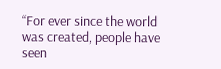“For ever since the world was created, people have seen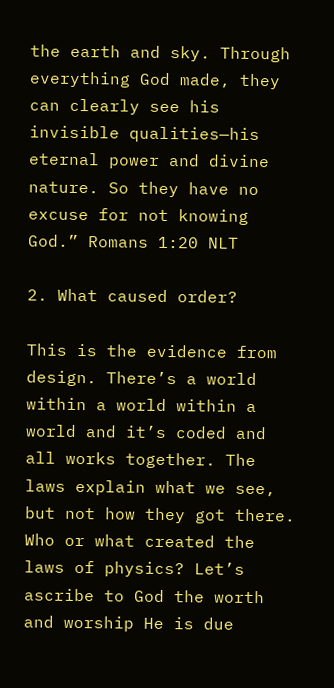the earth and sky. Through everything God made, they can clearly see his invisible qualities—his eternal power and divine nature. So they have no excuse for not knowing God.” Romans 1:20 NLT

2. What caused order?

This is the evidence from design. There’s a world within a world within a world and it’s coded and all works together. The laws explain what we see, but not how they got there. Who or what created the laws of physics? Let’s ascribe to God the worth and worship He is due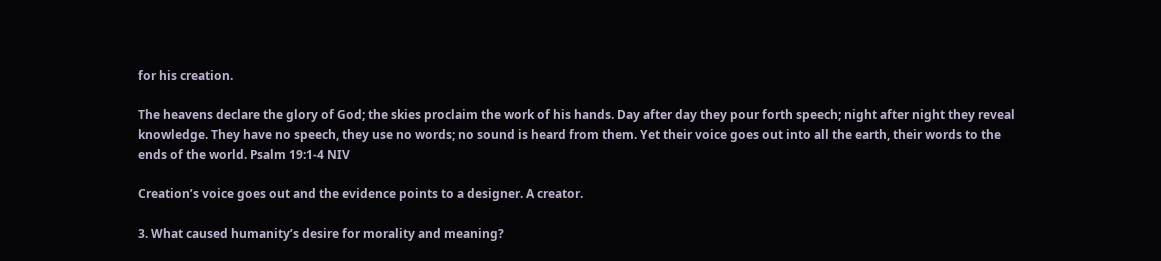for his creation.

The heavens declare the glory of God; the skies proclaim the work of his hands. Day after day they pour forth speech; night after night they reveal knowledge. They have no speech, they use no words; no sound is heard from them. Yet their voice goes out into all the earth, their words to the ends of the world. Psalm 19:1-4 NIV

Creation’s voice goes out and the evidence points to a designer. A creator.

3. What caused humanity’s desire for morality and meaning?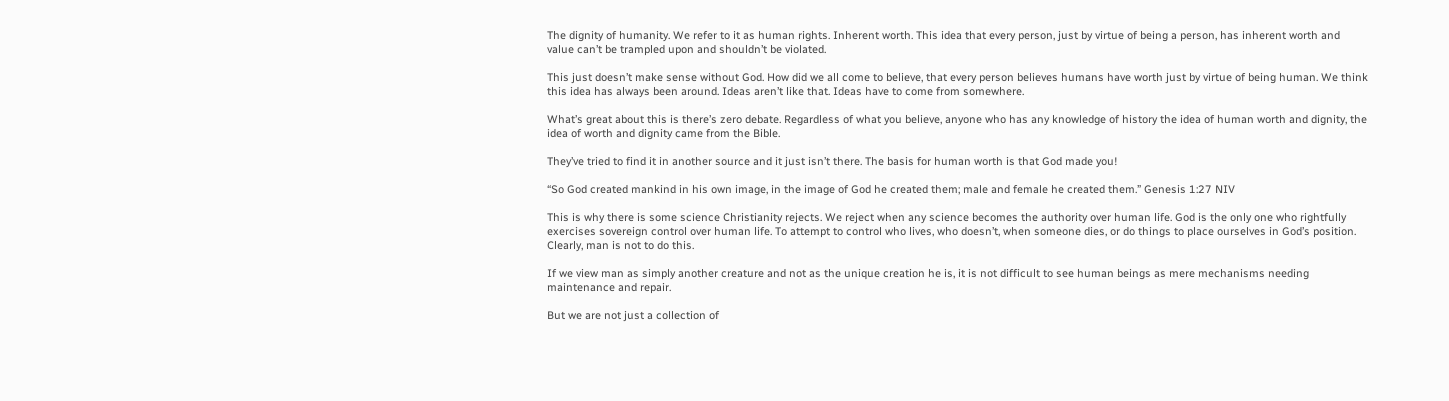The dignity of humanity. We refer to it as human rights. Inherent worth. This idea that every person, just by virtue of being a person, has inherent worth and value can’t be trampled upon and shouldn’t be violated.

This just doesn’t make sense without God. How did we all come to believe, that every person believes humans have worth just by virtue of being human. We think this idea has always been around. Ideas aren’t like that. Ideas have to come from somewhere.

What’s great about this is there’s zero debate. Regardless of what you believe, anyone who has any knowledge of history the idea of human worth and dignity, the idea of worth and dignity came from the Bible.

They’ve tried to find it in another source and it just isn’t there. The basis for human worth is that God made you!

“So God created mankind in his own image, in the image of God he created them; male and female he created them.” Genesis 1:27 NIV

This is why there is some science Christianity rejects. We reject when any science becomes the authority over human life. God is the only one who rightfully exercises sovereign control over human life. To attempt to control who lives, who doesn’t, when someone dies, or do things to place ourselves in God’s position. Clearly, man is not to do this.

If we view man as simply another creature and not as the unique creation he is, it is not difficult to see human beings as mere mechanisms needing maintenance and repair.

But we are not just a collection of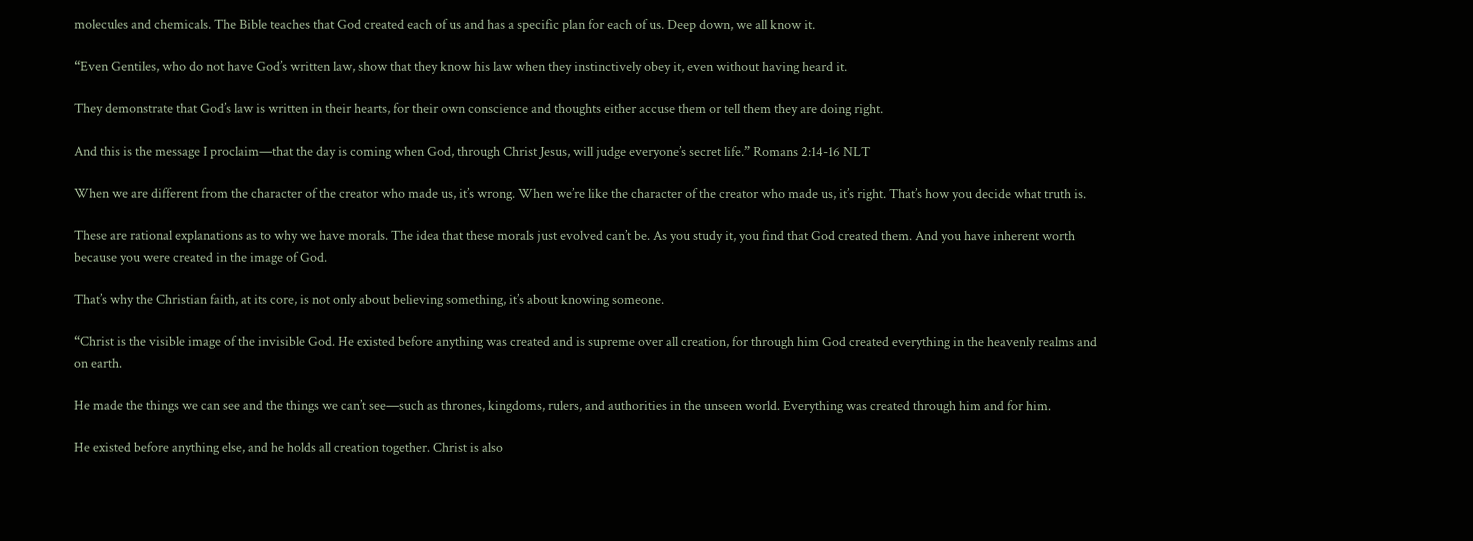molecules and chemicals. The Bible teaches that God created each of us and has a specific plan for each of us. Deep down, we all know it.

“Even Gentiles, who do not have God’s written law, show that they know his law when they instinctively obey it, even without having heard it.

They demonstrate that God’s law is written in their hearts, for their own conscience and thoughts either accuse them or tell them they are doing right.

And this is the message I proclaim—that the day is coming when God, through Christ Jesus, will judge everyone’s secret life.” Romans 2:14-16 NLT

When we are different from the character of the creator who made us, it’s wrong. When we’re like the character of the creator who made us, it’s right. That’s how you decide what truth is.

These are rational explanations as to why we have morals. The idea that these morals just evolved can’t be. As you study it, you find that God created them. And you have inherent worth because you were created in the image of God.

That’s why the Christian faith, at its core, is not only about believing something, it’s about knowing someone.

“Christ is the visible image of the invisible God. He existed before anything was created and is supreme over all creation, for through him God created everything in the heavenly realms and on earth.

He made the things we can see and the things we can’t see—such as thrones, kingdoms, rulers, and authorities in the unseen world. Everything was created through him and for him.

He existed before anything else, and he holds all creation together. Christ is also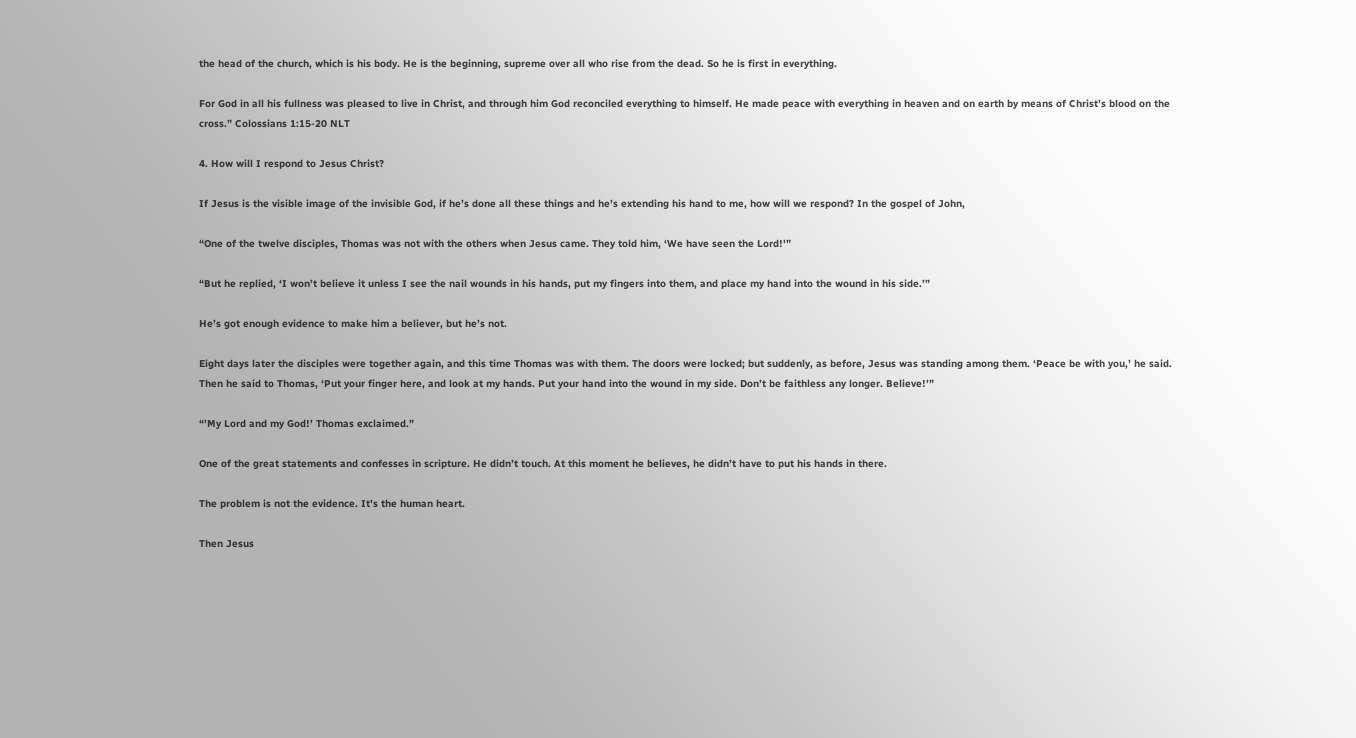the head of the church, which is his body. He is the beginning, supreme over all who rise from the dead. So he is first in everything.

For God in all his fullness was pleased to live in Christ, and through him God reconciled everything to himself. He made peace with everything in heaven and on earth by means of Christ’s blood on the cross.” Colossians 1:15-20 NLT

4. How will I respond to Jesus Christ?

If Jesus is the visible image of the invisible God, if he’s done all these things and he’s extending his hand to me, how will we respond? In the gospel of John,

“One of the twelve disciples, Thomas was not with the others when Jesus came. They told him, ‘We have seen the Lord!'”

“But he replied, ‘I won’t believe it unless I see the nail wounds in his hands, put my fingers into them, and place my hand into the wound in his side.’”

He’s got enough evidence to make him a believer, but he’s not.

Eight days later the disciples were together again, and this time Thomas was with them. The doors were locked; but suddenly, as before, Jesus was standing among them. ‘Peace be with you,’ he said. Then he said to Thomas, ‘Put your finger here, and look at my hands. Put your hand into the wound in my side. Don’t be faithless any longer. Believe!’”

“’My Lord and my God!’ Thomas exclaimed.”

One of the great statements and confesses in scripture. He didn’t touch. At this moment he believes, he didn’t have to put his hands in there.

The problem is not the evidence. It’s the human heart.

Then Jesus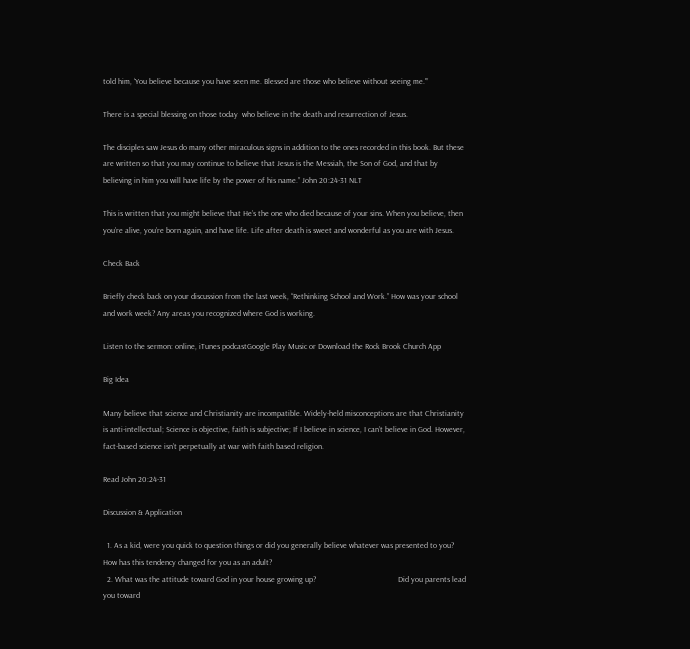told him, ‘You believe because you have seen me. Blessed are those who believe without seeing me.'”

There is a special blessing on those today  who believe in the death and resurrection of Jesus.

The disciples saw Jesus do many other miraculous signs in addition to the ones recorded in this book. But these are written so that you may continue to believe that Jesus is the Messiah, the Son of God, and that by believing in him you will have life by the power of his name.” John 20:24-31 NLT

This is written that you might believe that He’s the one who died because of your sins. When you believe, then you’re alive, you’re born again, and have life. Life after death is sweet and wonderful as you are with Jesus.

Check Back

Briefly check back on your discussion from the last week, “Rethinking School and Work.” How was your school and work week? Any areas you recognized where God is working.

Listen to the sermon: online, iTunes podcastGoogle Play Music or Download the Rock Brook Church App

Big Idea

Many believe that science and Christianity are incompatible. Widely-held misconceptions are that Christianity is anti-intellectual; Science is objective, faith is subjective; If I believe in science, I can’t believe in God. However, fact-based science isn’t perpetually at war with faith based religion.

Read John 20:24-31

Discussion & Application

  1. As a kid, were you quick to question things or did you generally believe whatever was presented to you? How has this tendency changed for you as an adult?
  2. What was the attitude toward God in your house growing up?                                         Did you parents lead you toward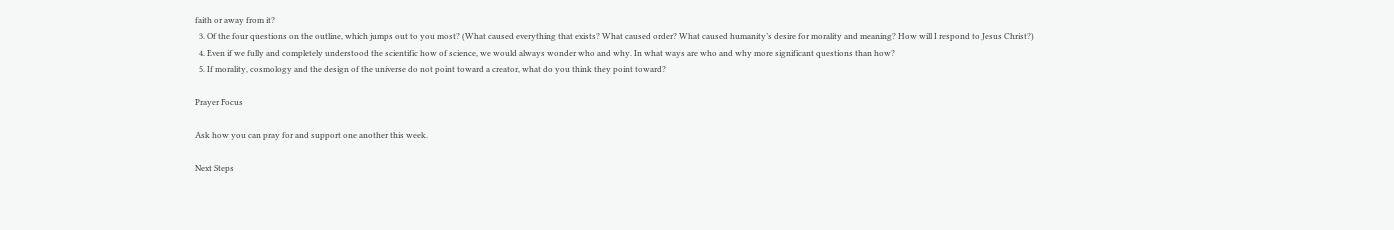faith or away from it?
  3. Of the four questions on the outline, which jumps out to you most? (What caused everything that exists? What caused order? What caused humanity’s desire for morality and meaning? How will I respond to Jesus Christ?)
  4. Even if we fully and completely understood the scientific how of science, we would always wonder who and why. In what ways are who and why more significant questions than how?
  5. If morality, cosmology and the design of the universe do not point toward a creator, what do you think they point toward?

Prayer Focus

Ask how you can pray for and support one another this week.

Next Steps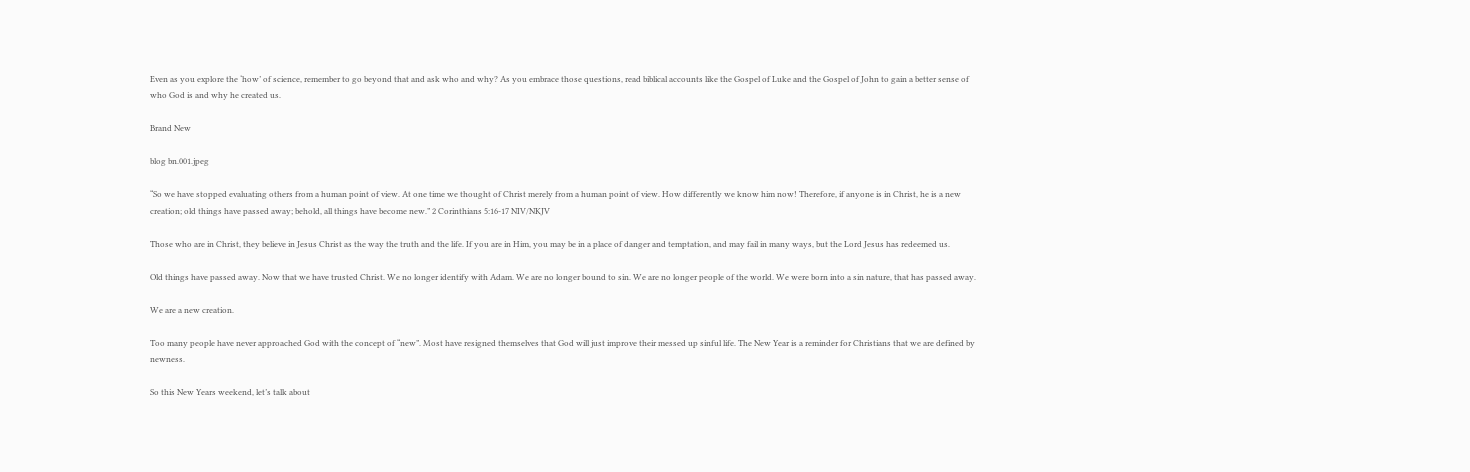Even as you explore the ‘how’ of science, remember to go beyond that and ask who and why? As you embrace those questions, read biblical accounts like the Gospel of Luke and the Gospel of John to gain a better sense of who God is and why he created us.

Brand New

blog bn.001.jpeg

“So we have stopped evaluating others from a human point of view. At one time we thought of Christ merely from a human point of view. How differently we know him now! Therefore, if anyone is in Christ, he is a new creation; old things have passed away; behold, all things have become new.” 2 Corinthians 5:16-17 NIV/NKJV

Those who are in Christ, they believe in Jesus Christ as the way the truth and the life. If you are in Him, you may be in a place of danger and temptation, and may fail in many ways, but the Lord Jesus has redeemed us.

Old things have passed away. Now that we have trusted Christ. We no longer identify with Adam. We are no longer bound to sin. We are no longer people of the world. We were born into a sin nature, that has passed away.

We are a new creation.

Too many people have never approached God with the concept of “new”. Most have resigned themselves that God will just improve their messed up sinful life. The New Year is a reminder for Christians that we are defined by newness.

So this New Years weekend, let’s talk about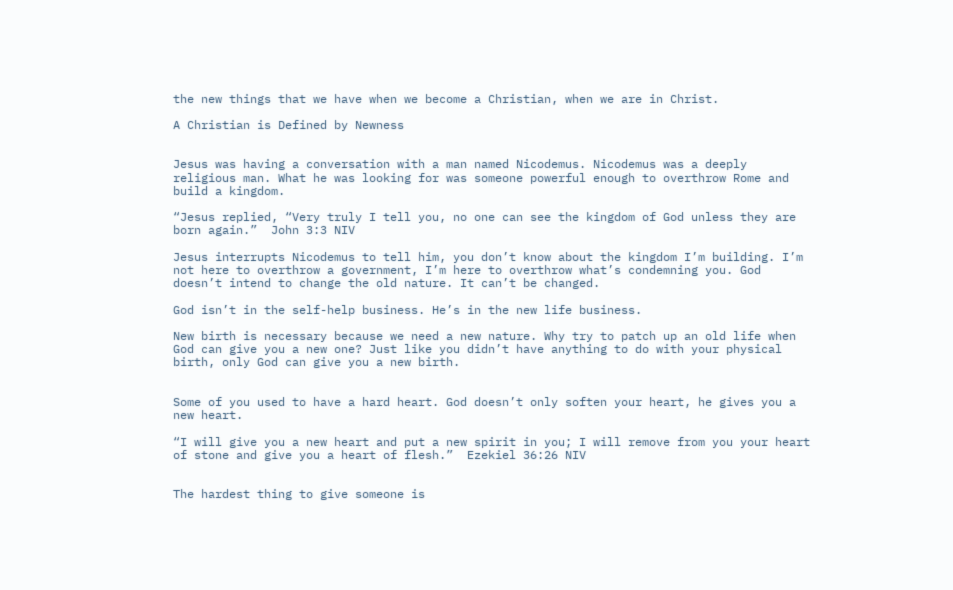the new things that we have when we become a Christian, when we are in Christ.

A Christian is Defined by Newness


Jesus was having a conversation with a man named Nicodemus. Nicodemus was a deeply religious man. What he was looking for was someone powerful enough to overthrow Rome and build a kingdom.

“Jesus replied, “Very truly I tell you, no one can see the kingdom of God unless they are born again.”  John 3:3 NIV

Jesus interrupts Nicodemus to tell him, you don’t know about the kingdom I’m building. I’m not here to overthrow a government, I’m here to overthrow what’s condemning you. God doesn’t intend to change the old nature. It can’t be changed.

God isn’t in the self-help business. He’s in the new life business.

New birth is necessary because we need a new nature. Why try to patch up an old life when God can give you a new one? Just like you didn’t have anything to do with your physical birth, only God can give you a new birth.


Some of you used to have a hard heart. God doesn’t only soften your heart, he gives you a new heart.

“I will give you a new heart and put a new spirit in you; I will remove from you your heart of stone and give you a heart of flesh.”  Ezekiel 36:26 NIV


The hardest thing to give someone is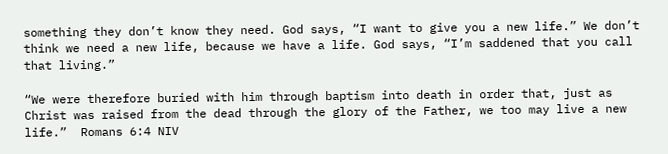something they don’t know they need. God says, “I want to give you a new life.” We don’t think we need a new life, because we have a life. God says, “I’m saddened that you call that living.”

“We were therefore buried with him through baptism into death in order that, just as Christ was raised from the dead through the glory of the Father, we too may live a new life.”  Romans 6:4 NIV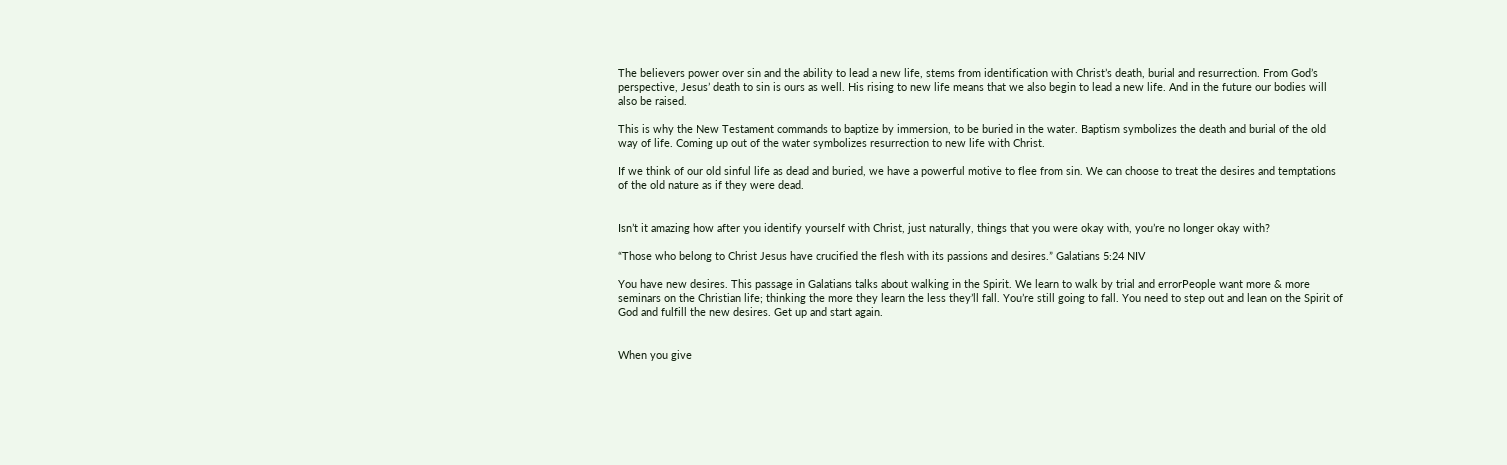The believers power over sin and the ability to lead a new life, stems from identification with Christ’s death, burial and resurrection. From God’s perspective, Jesus’ death to sin is ours as well. His rising to new life means that we also begin to lead a new life. And in the future our bodies will also be raised.

This is why the New Testament commands to baptize by immersion, to be buried in the water. Baptism symbolizes the death and burial of the old way of life. Coming up out of the water symbolizes resurrection to new life with Christ.

If we think of our old sinful life as dead and buried, we have a powerful motive to flee from sin. We can choose to treat the desires and temptations of the old nature as if they were dead.


Isn’t it amazing how after you identify yourself with Christ, just naturally, things that you were okay with, you’re no longer okay with?

“Those who belong to Christ Jesus have crucified the flesh with its passions and desires.” Galatians 5:24 NIV

You have new desires. This passage in Galatians talks about walking in the Spirit. We learn to walk by trial and errorPeople want more & more seminars on the Christian life; thinking the more they learn the less they’ll fall. You’re still going to fall. You need to step out and lean on the Spirit of God and fulfill the new desires. Get up and start again.


When you give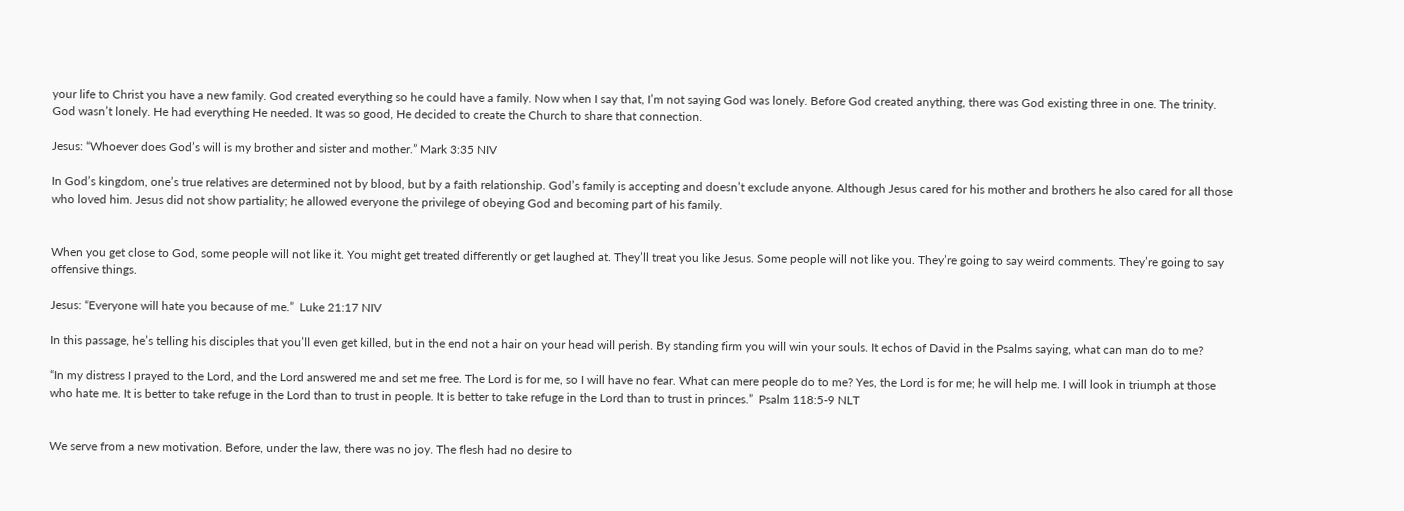your life to Christ you have a new family. God created everything so he could have a family. Now when I say that, I’m not saying God was lonely. Before God created anything, there was God existing three in one. The trinity. God wasn’t lonely. He had everything He needed. It was so good, He decided to create the Church to share that connection.

Jesus: “Whoever does God’s will is my brother and sister and mother.” Mark 3:35 NIV

In God’s kingdom, one’s true relatives are determined not by blood, but by a faith relationship. God’s family is accepting and doesn’t exclude anyone. Although Jesus cared for his mother and brothers he also cared for all those who loved him. Jesus did not show partiality; he allowed everyone the privilege of obeying God and becoming part of his family.


When you get close to God, some people will not like it. You might get treated differently or get laughed at. They’ll treat you like Jesus. Some people will not like you. They’re going to say weird comments. They’re going to say offensive things.

Jesus: “Everyone will hate you because of me.”  Luke 21:17 NIV

In this passage, he’s telling his disciples that you’ll even get killed, but in the end not a hair on your head will perish. By standing firm you will win your souls. It echos of David in the Psalms saying, what can man do to me?

“In my distress I prayed to the Lord, and the Lord answered me and set me free. The Lord is for me, so I will have no fear. What can mere people do to me? Yes, the Lord is for me; he will help me. I will look in triumph at those who hate me. It is better to take refuge in the Lord than to trust in people. It is better to take refuge in the Lord than to trust in princes.”  Psalm 118:5-9 NLT


We serve from a new motivation. Before, under the law, there was no joy. The flesh had no desire to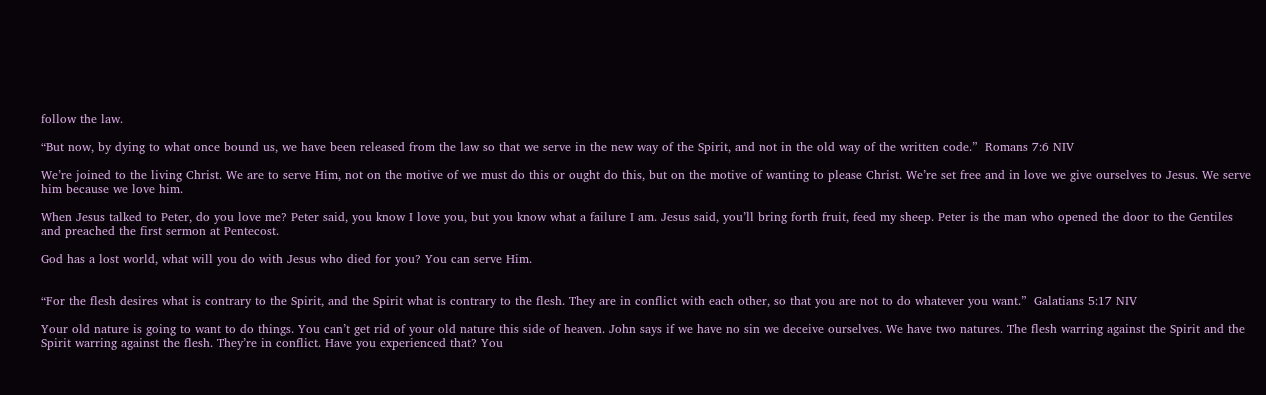follow the law.

“But now, by dying to what once bound us, we have been released from the law so that we serve in the new way of the Spirit, and not in the old way of the written code.”  Romans 7:6 NIV

We’re joined to the living Christ. We are to serve Him, not on the motive of we must do this or ought do this, but on the motive of wanting to please Christ. We’re set free and in love we give ourselves to Jesus. We serve him because we love him.

When Jesus talked to Peter, do you love me? Peter said, you know I love you, but you know what a failure I am. Jesus said, you’ll bring forth fruit, feed my sheep. Peter is the man who opened the door to the Gentiles and preached the first sermon at Pentecost.

God has a lost world, what will you do with Jesus who died for you? You can serve Him.


“For the flesh desires what is contrary to the Spirit, and the Spirit what is contrary to the flesh. They are in conflict with each other, so that you are not to do whatever you want.”  Galatians 5:17 NIV

Your old nature is going to want to do things. You can’t get rid of your old nature this side of heaven. John says if we have no sin we deceive ourselves. We have two natures. The flesh warring against the Spirit and the Spirit warring against the flesh. They’re in conflict. Have you experienced that? You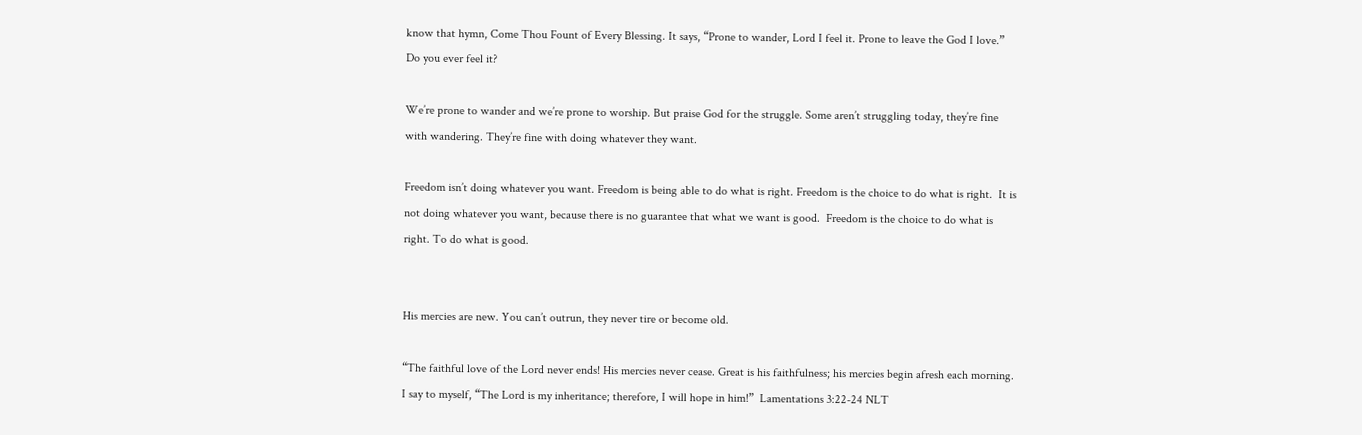know that hymn, Come Thou Fount of Every Blessing. It says, “Prone to wander, Lord I feel it. Prone to leave the God I love.” Do you ever feel it?

We’re prone to wander and we’re prone to worship. But praise God for the struggle. Some aren’t struggling today, they’re fine with wandering. They’re fine with doing whatever they want.

Freedom isn’t doing whatever you want. Freedom is being able to do what is right. Freedom is the choice to do what is right.  It is not doing whatever you want, because there is no guarantee that what we want is good.  Freedom is the choice to do what is right. To do what is good.


His mercies are new. You can’t outrun, they never tire or become old.

“The faithful love of the Lord never ends! His mercies never cease. Great is his faithfulness; his mercies begin afresh each morning. I say to myself, “The Lord is my inheritance; therefore, I will hope in him!”  Lamentations 3:22-24 NLT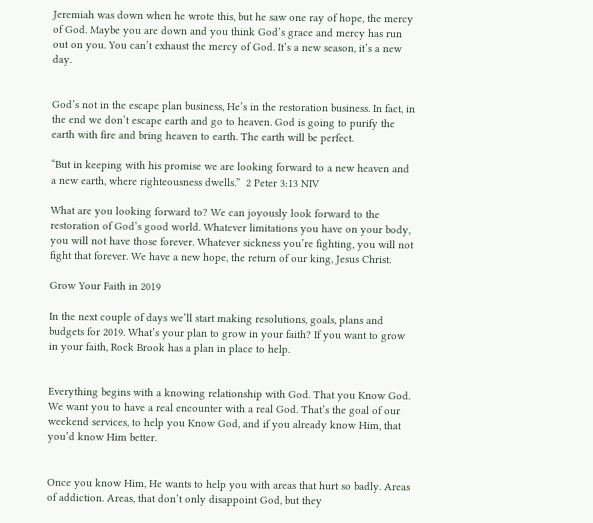Jeremiah was down when he wrote this, but he saw one ray of hope, the mercy of God. Maybe you are down and you think God’s grace and mercy has run out on you. You can’t exhaust the mercy of God. It’s a new season, it’s a new day.


God’s not in the escape plan business, He’s in the restoration business. In fact, in the end we don’t escape earth and go to heaven. God is going to purify the earth with fire and bring heaven to earth. The earth will be perfect.

“But in keeping with his promise we are looking forward to a new heaven and a new earth, where righteousness dwells.”  2 Peter 3:13 NIV

What are you looking forward to? We can joyously look forward to the restoration of God’s good world. Whatever limitations you have on your body, you will not have those forever. Whatever sickness you’re fighting, you will not fight that forever. We have a new hope, the return of our king, Jesus Christ.

Grow Your Faith in 2019

In the next couple of days we’ll start making resolutions, goals, plans and budgets for 2019. What’s your plan to grow in your faith? If you want to grow in your faith, Rock Brook has a plan in place to help.


Everything begins with a knowing relationship with God. That you Know God. We want you to have a real encounter with a real God. That’s the goal of our weekend services, to help you Know God, and if you already know Him, that you’d know Him better.


Once you know Him, He wants to help you with areas that hurt so badly. Areas of addiction. Areas, that don’t only disappoint God, but they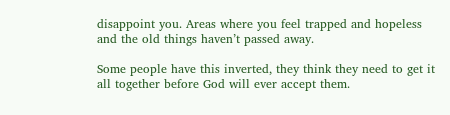disappoint you. Areas where you feel trapped and hopeless and the old things haven’t passed away.

Some people have this inverted, they think they need to get it all together before God will ever accept them.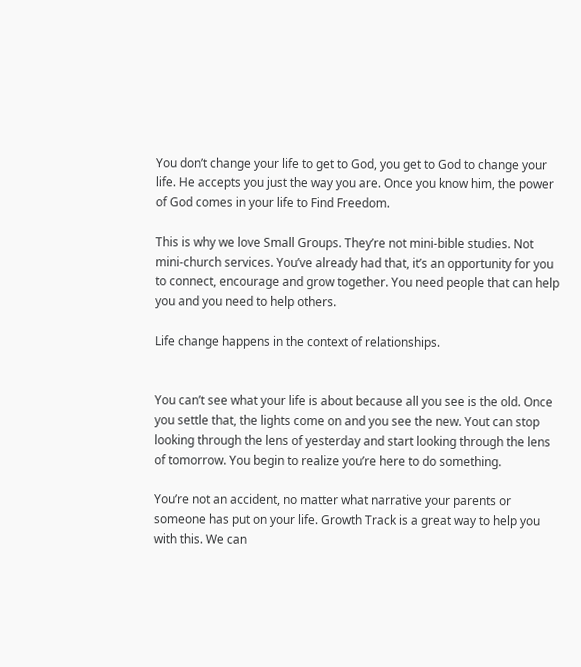You don’t change your life to get to God, you get to God to change your life. He accepts you just the way you are. Once you know him, the power of God comes in your life to Find Freedom.

This is why we love Small Groups. They’re not mini-bible studies. Not mini-church services. You’ve already had that, it’s an opportunity for you to connect, encourage and grow together. You need people that can help you and you need to help others.

Life change happens in the context of relationships.


You can’t see what your life is about because all you see is the old. Once you settle that, the lights come on and you see the new. Yout can stop looking through the lens of yesterday and start looking through the lens of tomorrow. You begin to realize you’re here to do something.

You’re not an accident, no matter what narrative your parents or someone has put on your life. Growth Track is a great way to help you with this. We can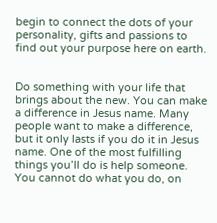begin to connect the dots of your personality, gifts and passions to find out your purpose here on earth.


Do something with your life that brings about the new. You can make a difference in Jesus name. Many people want to make a difference, but it only lasts if you do it in Jesus name. One of the most fulfilling things you’ll do is help someone. You cannot do what you do, on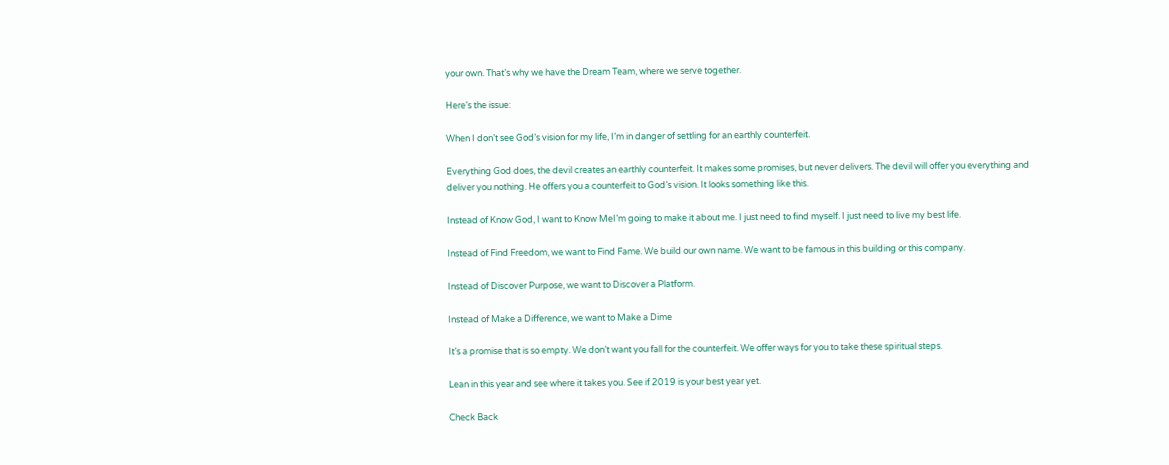your own. That’s why we have the Dream Team, where we serve together.

Here’s the issue:

When I don’t see God’s vision for my life, I’m in danger of settling for an earthly counterfeit.

Everything God does, the devil creates an earthly counterfeit. It makes some promises, but never delivers. The devil will offer you everything and deliver you nothing. He offers you a counterfeit to God’s vision. It looks something like this.

Instead of Know God, I want to Know MeI’m going to make it about me. I just need to find myself. I just need to live my best life.

Instead of Find Freedom, we want to Find Fame. We build our own name. We want to be famous in this building or this company.

Instead of Discover Purpose, we want to Discover a Platform.

Instead of Make a Difference, we want to Make a Dime

It’s a promise that is so empty. We don’t want you fall for the counterfeit. We offer ways for you to take these spiritual steps.

Lean in this year and see where it takes you. See if 2019 is your best year yet.

Check Back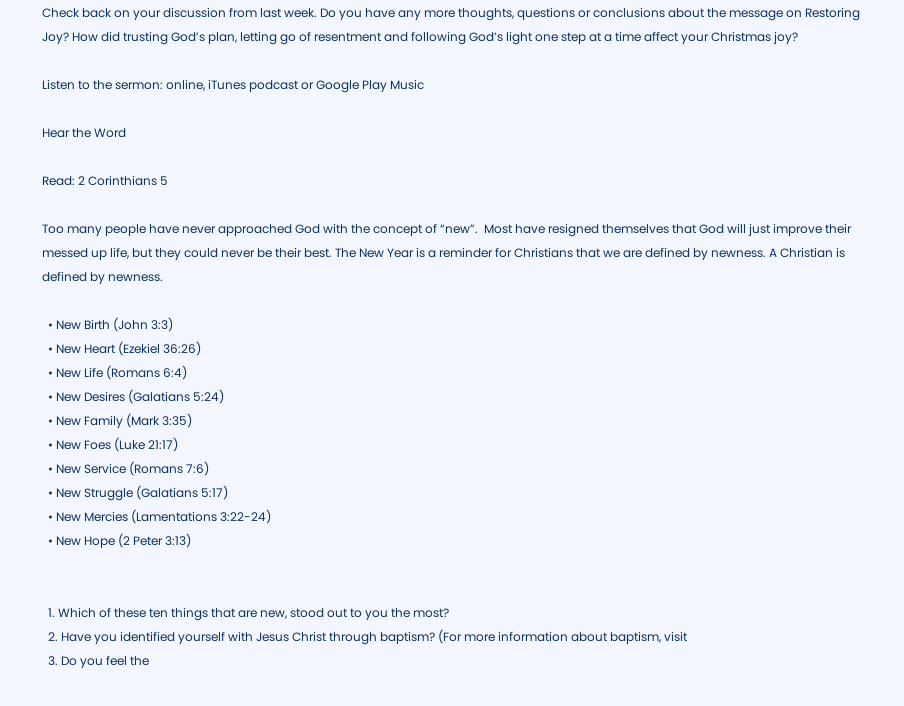Check back on your discussion from last week. Do you have any more thoughts, questions or conclusions about the message on Restoring Joy? How did trusting God’s plan, letting go of resentment and following God’s light one step at a time affect your Christmas joy?

Listen to the sermon: online, iTunes podcast or Google Play Music

Hear the Word

Read: 2 Corinthians 5

Too many people have never approached God with the concept of “new”.  Most have resigned themselves that God will just improve their messed up life, but they could never be their best. The New Year is a reminder for Christians that we are defined by newness. A Christian is defined by newness.

  • New Birth (John 3:3)
  • New Heart (Ezekiel 36:26)
  • New Life (Romans 6:4)
  • New Desires (Galatians 5:24)
  • New Family (Mark 3:35)
  • New Foes (Luke 21:17)
  • New Service (Romans 7:6)
  • New Struggle (Galatians 5:17)
  • New Mercies (Lamentations 3:22-24)
  • New Hope (2 Peter 3:13)


  1. Which of these ten things that are new, stood out to you the most?
  2. Have you identified yourself with Jesus Christ through baptism? (For more information about baptism, visit
  3. Do you feel the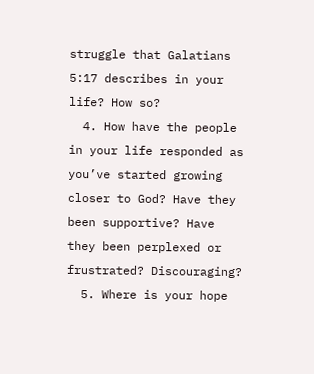struggle that Galatians 5:17 describes in your life? How so?
  4. How have the people in your life responded as you’ve started growing closer to God? Have they been supportive? Have they been perplexed or frustrated? Discouraging?
  5. Where is your hope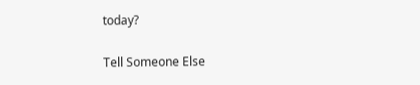today?

Tell Someone Else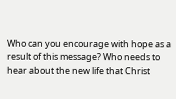Who can you encourage with hope as a result of this message? Who needs to hear about the new life that Christ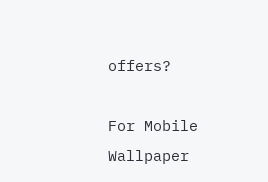offers?

For Mobile Wallpaper